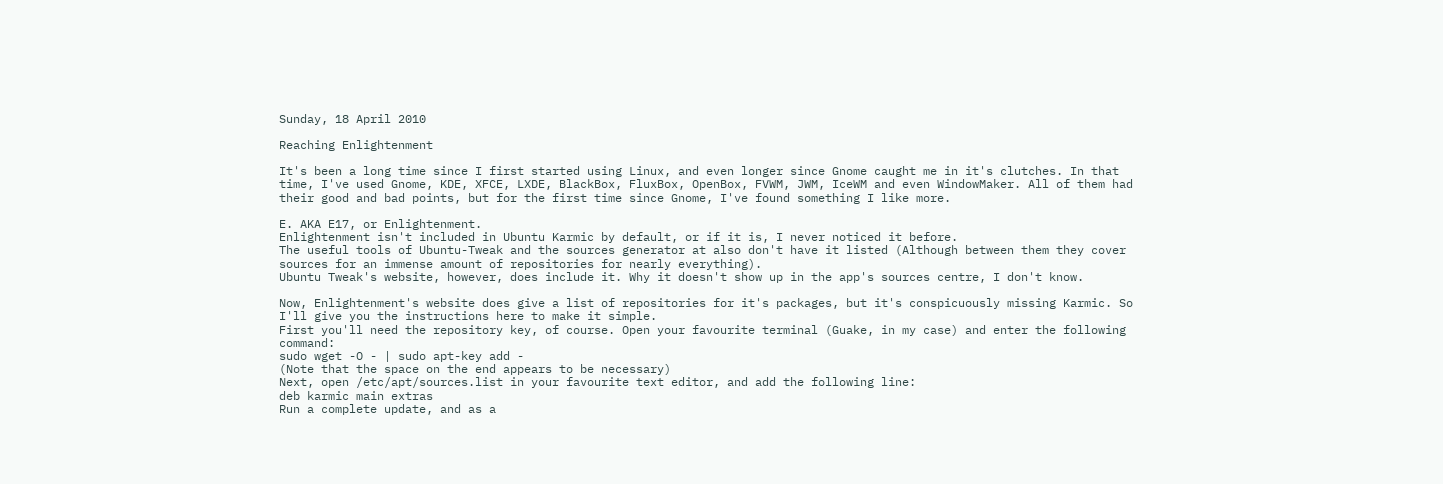Sunday, 18 April 2010

Reaching Enlightenment

It's been a long time since I first started using Linux, and even longer since Gnome caught me in it's clutches. In that time, I've used Gnome, KDE, XFCE, LXDE, BlackBox, FluxBox, OpenBox, FVWM, JWM, IceWM and even WindowMaker. All of them had their good and bad points, but for the first time since Gnome, I've found something I like more.

E. AKA E17, or Enlightenment.
Enlightenment isn't included in Ubuntu Karmic by default, or if it is, I never noticed it before.
The useful tools of Ubuntu-Tweak and the sources generator at also don't have it listed (Although between them they cover sources for an immense amount of repositories for nearly everything).
Ubuntu Tweak's website, however, does include it. Why it doesn't show up in the app's sources centre, I don't know.

Now, Enlightenment's website does give a list of repositories for it's packages, but it's conspicuously missing Karmic. So I'll give you the instructions here to make it simple.
First you'll need the repository key, of course. Open your favourite terminal (Guake, in my case) and enter the following command:
sudo wget -O - | sudo apt-key add -
(Note that the space on the end appears to be necessary)
Next, open /etc/apt/sources.list in your favourite text editor, and add the following line:
deb karmic main extras
Run a complete update, and as a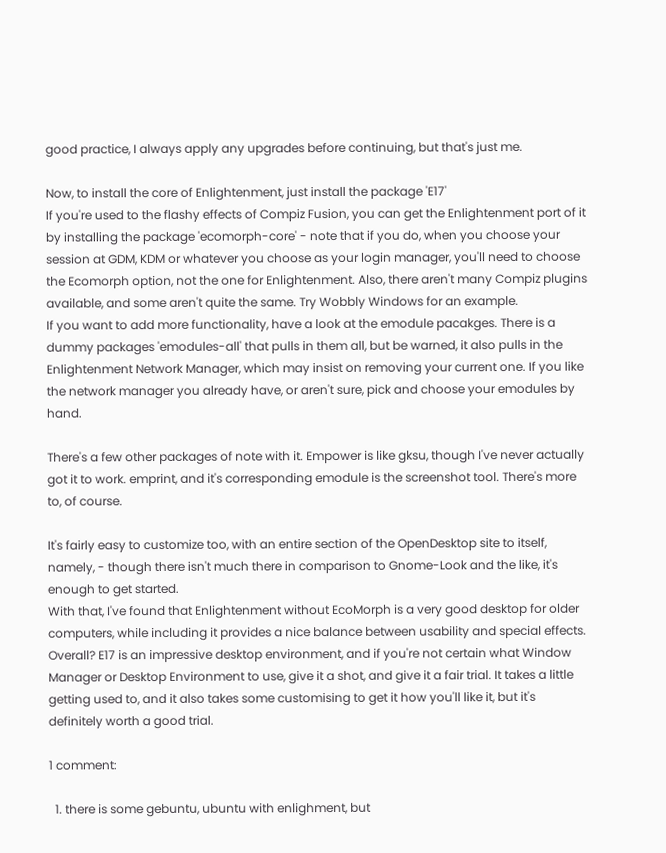good practice, I always apply any upgrades before continuing, but that's just me.

Now, to install the core of Enlightenment, just install the package 'E17'
If you're used to the flashy effects of Compiz Fusion, you can get the Enlightenment port of it by installing the package 'ecomorph-core' - note that if you do, when you choose your session at GDM, KDM or whatever you choose as your login manager, you'll need to choose the Ecomorph option, not the one for Enlightenment. Also, there aren't many Compiz plugins available, and some aren't quite the same. Try Wobbly Windows for an example.
If you want to add more functionality, have a look at the emodule pacakges. There is a dummy packages 'emodules-all' that pulls in them all, but be warned, it also pulls in the Enlightenment Network Manager, which may insist on removing your current one. If you like the network manager you already have, or aren't sure, pick and choose your emodules by hand.

There's a few other packages of note with it. Empower is like gksu, though I've never actually got it to work. emprint, and it's corresponding emodule is the screenshot tool. There's more to, of course.

It's fairly easy to customize too, with an entire section of the OpenDesktop site to itself, namely, - though there isn't much there in comparison to Gnome-Look and the like, it's enough to get started.
With that, I've found that Enlightenment without EcoMorph is a very good desktop for older computers, while including it provides a nice balance between usability and special effects.
Overall? E17 is an impressive desktop environment, and if you're not certain what Window Manager or Desktop Environment to use, give it a shot, and give it a fair trial. It takes a little getting used to, and it also takes some customising to get it how you'll like it, but it's definitely worth a good trial.

1 comment:

  1. there is some gebuntu, ubuntu with enlighment, but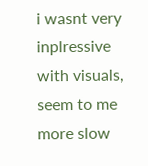i wasnt very inplressive with visuals, seem to me more slow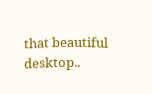that beautiful desktop..